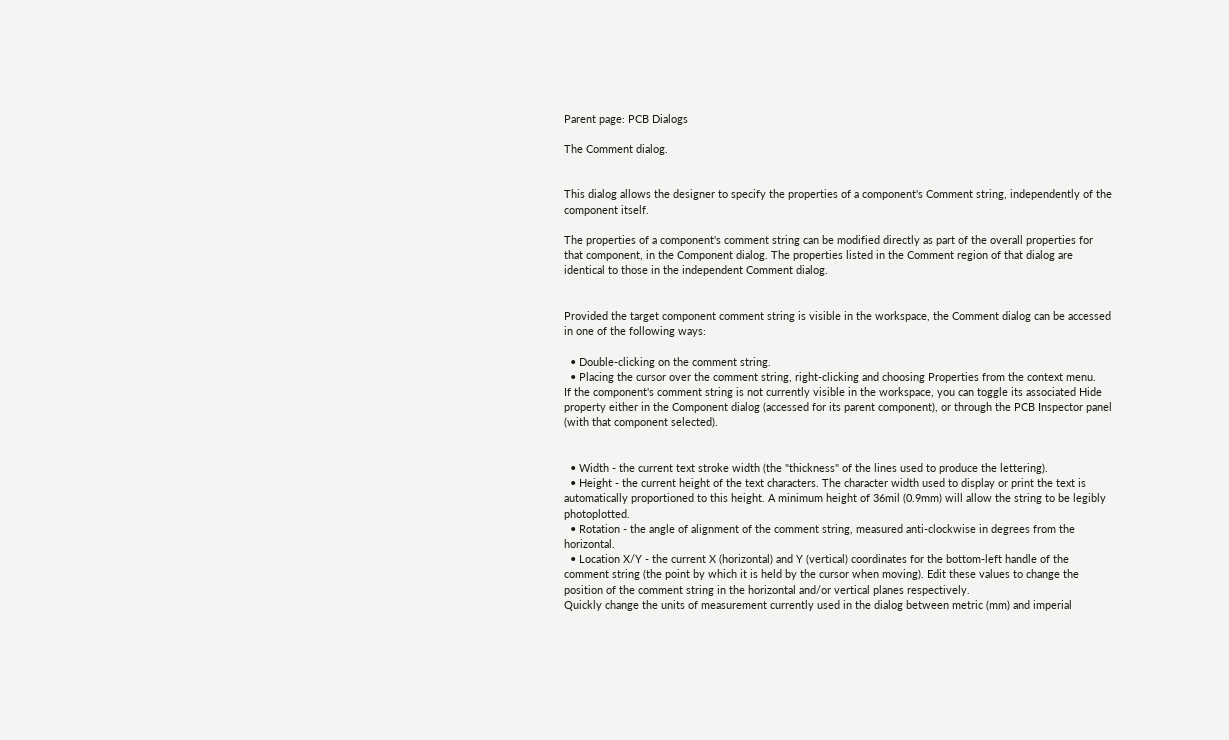Parent page: PCB Dialogs

The Comment dialog.


This dialog allows the designer to specify the properties of a component's Comment string, independently of the component itself.

The properties of a component's comment string can be modified directly as part of the overall properties for that component, in the Component dialog. The properties listed in the Comment region of that dialog are identical to those in the independent Comment dialog.


Provided the target component comment string is visible in the workspace, the Comment dialog can be accessed in one of the following ways:

  • Double-clicking on the comment string.
  • Placing the cursor over the comment string, right-clicking and choosing Properties from the context menu.
If the component's comment string is not currently visible in the workspace, you can toggle its associated Hide property either in the Component dialog (accessed for its parent component), or through the PCB Inspector panel (with that component selected).


  • Width - the current text stroke width (the "thickness" of the lines used to produce the lettering).
  • Height - the current height of the text characters. The character width used to display or print the text is automatically proportioned to this height. A minimum height of 36mil (0.9mm) will allow the string to be legibly photoplotted.
  • Rotation - the angle of alignment of the comment string, measured anti-clockwise in degrees from the horizontal.
  • Location X/Y - the current X (horizontal) and Y (vertical) coordinates for the bottom-left handle of the comment string (the point by which it is held by the cursor when moving). Edit these values to change the position of the comment string in the horizontal and/or vertical planes respectively.
Quickly change the units of measurement currently used in the dialog between metric (mm) and imperial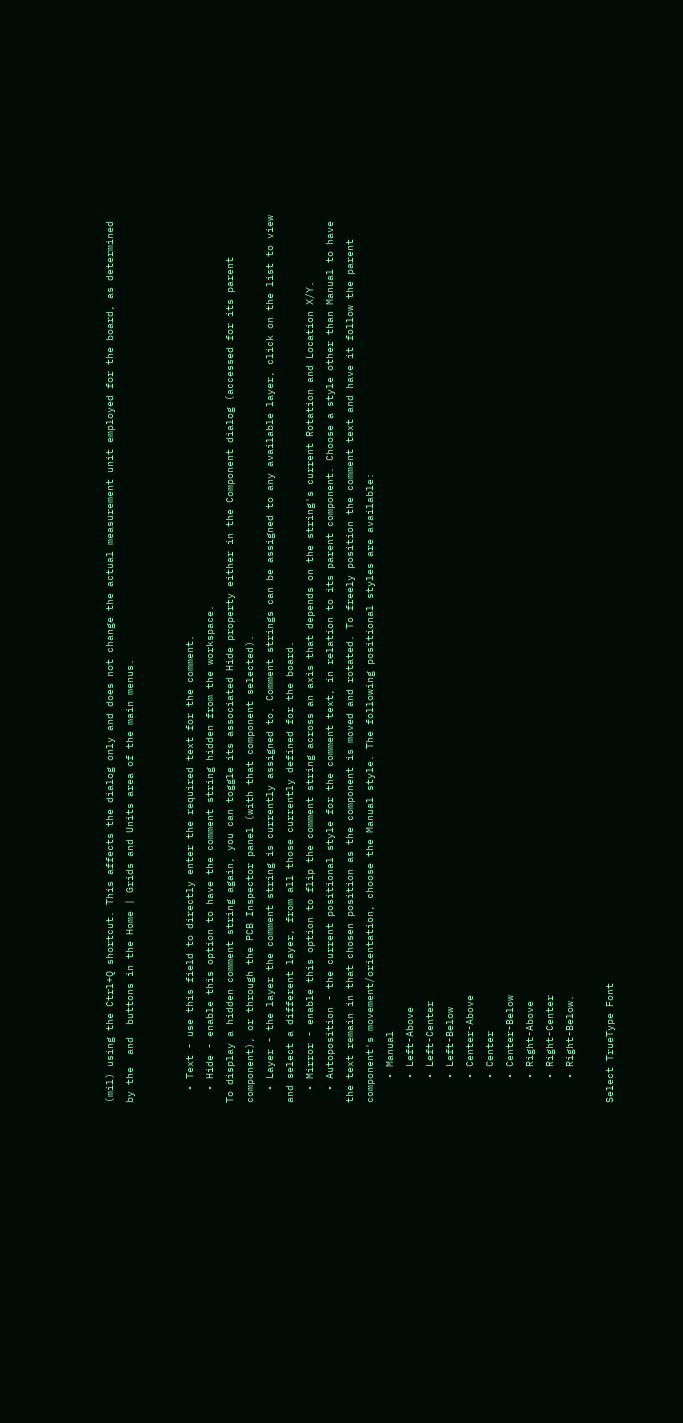(mil) using the Ctrl+Q shortcut. This affects the dialog only and does not change the actual measurement unit employed for the board, as determined by the  and  buttons in the Home | Grids and Units area of the main menus.


  • Text - use this field to directly enter the required text for the comment.
  • Hide - enable this option to have the comment string hidden from the workspace.
To display a hidden comment string again, you can toggle its associated Hide property either in the Component dialog (accessed for its parent component), or through the PCB Inspector panel (with that component selected).
  • Layer - the layer the comment string is currently assigned to. Comment strings can be assigned to any available layer, click on the list to view and select a different layer, from all those currently defined for the board.
  • Mirror - enable this option to flip the comment string across an axis that depends on the string's current Rotation and Location X/Y.
  • Autoposition - the current positional style for the comment text, in relation to its parent component. Choose a style other than Manual to have the text remain in that chosen position as the component is moved and rotated. To freely position the comment text and have it follow the parent component's movement/orientation, choose the Manual style. The following positional styles are available:
    • Manual
    • Left-Above
    • Left-Center
    • Left-Below
    • Center-Above
    • Center
    • Center-Below
    • Right-Above
    • Right-Center
    • Right-Below.

Select TrueType Font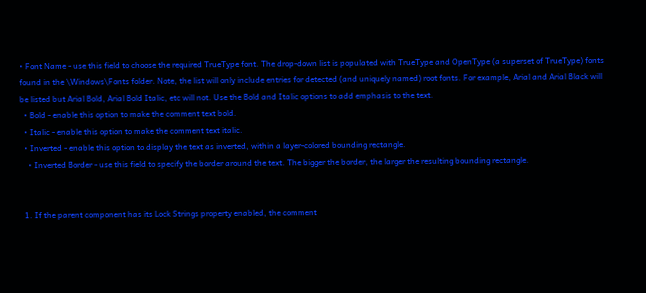• Font Name - use this field to choose the required TrueType font. The drop-down list is populated with TrueType and OpenType (a superset of TrueType) fonts found in the \Windows\Fonts folder. Note, the list will only include entries for detected (and uniquely named) root fonts. For example, Arial and Arial Black will be listed but Arial Bold, Arial Bold Italic, etc will not. Use the Bold and Italic options to add emphasis to the text.
  • Bold - enable this option to make the comment text bold.
  • Italic - enable this option to make the comment text italic.
  • Inverted - enable this option to display the text as inverted, within a layer-colored bounding rectangle.
    • Inverted Border - use this field to specify the border around the text. The bigger the border, the larger the resulting bounding rectangle.


  1. If the parent component has its Lock Strings property enabled, the comment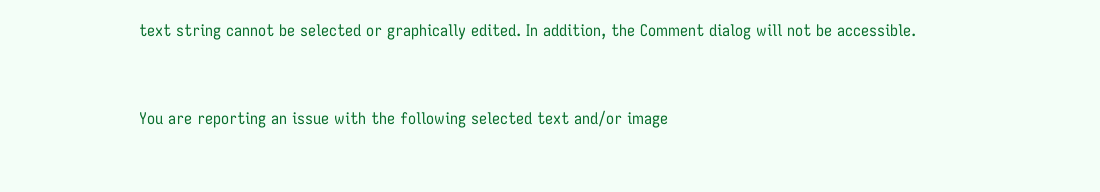text string cannot be selected or graphically edited. In addition, the Comment dialog will not be accessible.


You are reporting an issue with the following selected text and/or image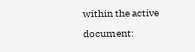within the active document: